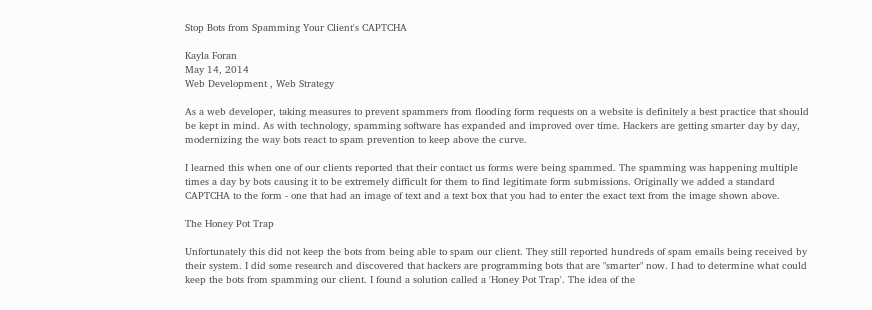Stop Bots from Spamming Your Client's CAPTCHA

Kayla Foran
May 14, 2014
Web Development , Web Strategy

As a web developer, taking measures to prevent spammers from flooding form requests on a website is definitely a best practice that should be kept in mind. As with technology, spamming software has expanded and improved over time. Hackers are getting smarter day by day, modernizing the way bots react to spam prevention to keep above the curve.

I learned this when one of our clients reported that their contact us forms were being spammed. The spamming was happening multiple times a day by bots causing it to be extremely difficult for them to find legitimate form submissions. Originally we added a standard CAPTCHA to the form - one that had an image of text and a text box that you had to enter the exact text from the image shown above.

The Honey Pot Trap

Unfortunately this did not keep the bots from being able to spam our client. They still reported hundreds of spam emails being received by their system. I did some research and discovered that hackers are programming bots that are "smarter" now. I had to determine what could keep the bots from spamming our client. I found a solution called a 'Honey Pot Trap'. The idea of the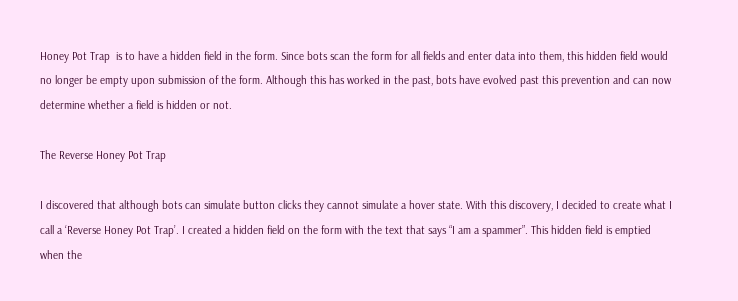Honey Pot Trap  is to have a hidden field in the form. Since bots scan the form for all fields and enter data into them, this hidden field would no longer be empty upon submission of the form. Although this has worked in the past, bots have evolved past this prevention and can now determine whether a field is hidden or not.

The Reverse Honey Pot Trap

I discovered that although bots can simulate button clicks they cannot simulate a hover state. With this discovery, I decided to create what I call a ‘Reverse Honey Pot Trap’. I created a hidden field on the form with the text that says “I am a spammer”. This hidden field is emptied when the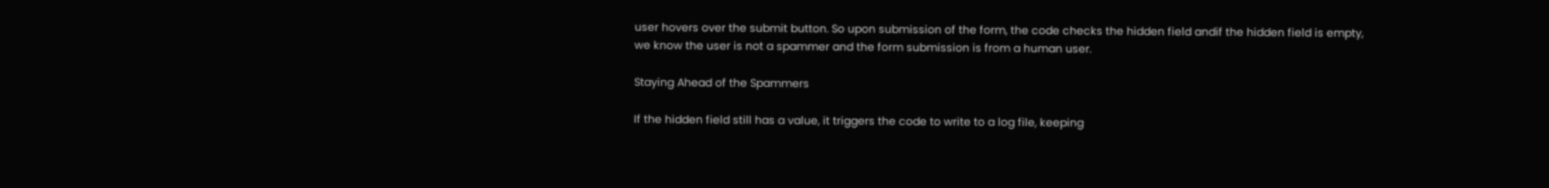user hovers over the submit button. So upon submission of the form, the code checks the hidden field andif the hidden field is empty, we know the user is not a spammer and the form submission is from a human user.

Staying Ahead of the Spammers

If the hidden field still has a value, it triggers the code to write to a log file, keeping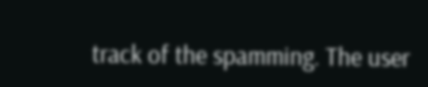track of the spamming. The user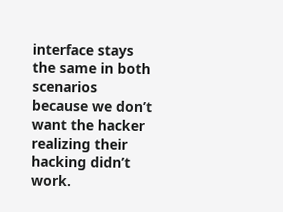interface stays the same in both scenarios because we don’t want the hacker realizing their hacking didn’t work.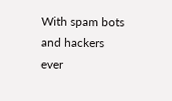With spam bots and hackers ever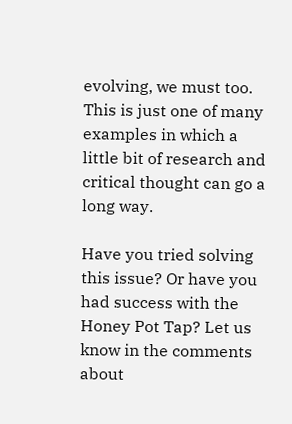evolving, we must too. This is just one of many examples in which a little bit of research and critical thought can go a long way.

Have you tried solving this issue? Or have you had success with the Honey Pot Tap? Let us know in the comments about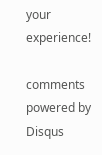your experience!

comments powered by Disqus